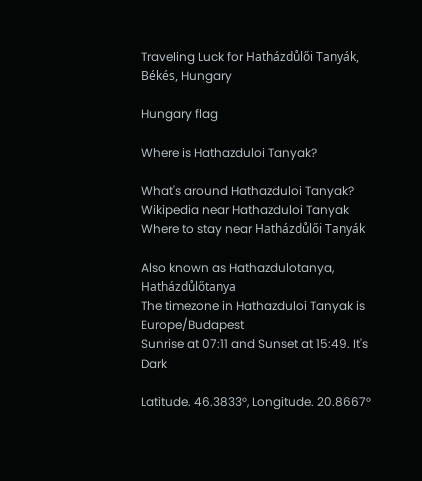Traveling Luck for Hatházdůlői Tanyák, Békés, Hungary

Hungary flag

Where is Hathazduloi Tanyak?

What's around Hathazduloi Tanyak?
Wikipedia near Hathazduloi Tanyak
Where to stay near Hatházdůlői Tanyák

Also known as Hathazdulotanya, Hatházdůlőtanya
The timezone in Hathazduloi Tanyak is Europe/Budapest
Sunrise at 07:11 and Sunset at 15:49. It's Dark

Latitude. 46.3833°, Longitude. 20.8667°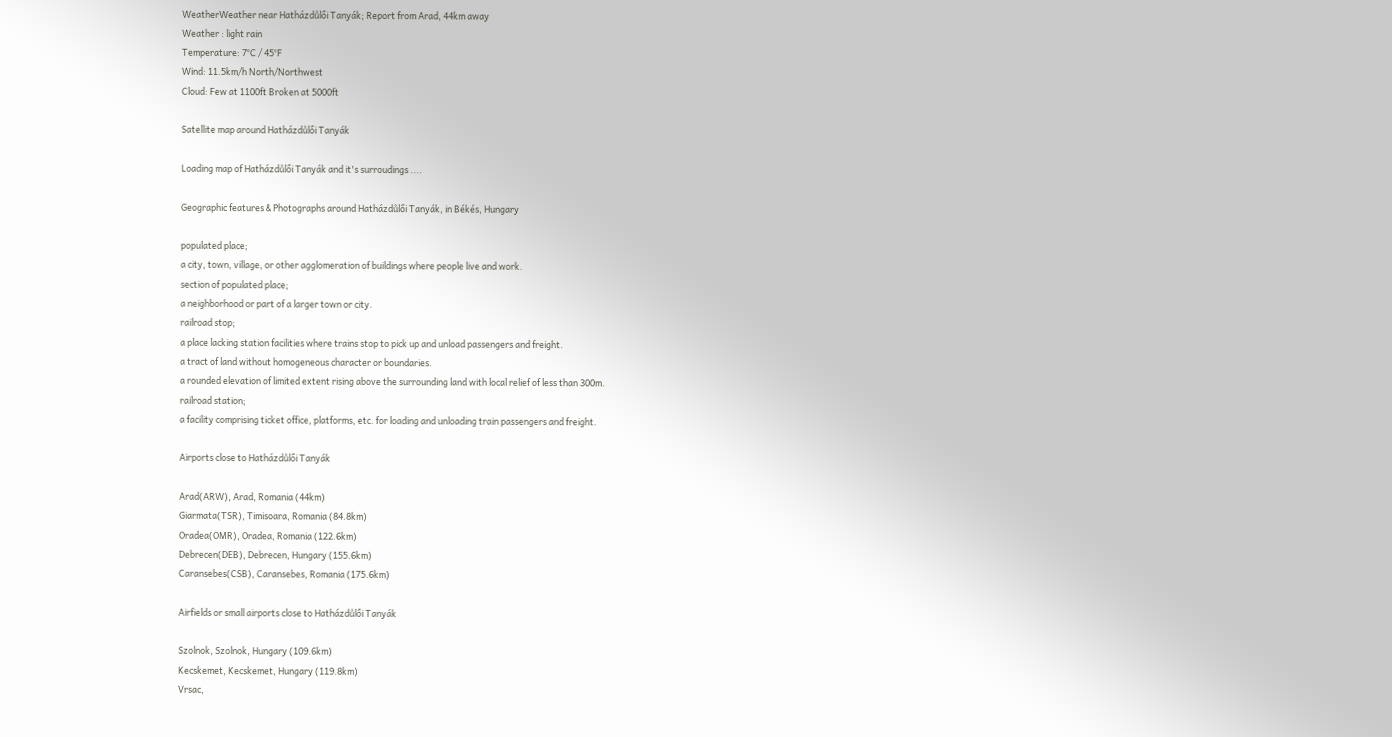WeatherWeather near Hatházdůlői Tanyák; Report from Arad, 44km away
Weather : light rain
Temperature: 7°C / 45°F
Wind: 11.5km/h North/Northwest
Cloud: Few at 1100ft Broken at 5000ft

Satellite map around Hatházdůlői Tanyák

Loading map of Hatházdůlői Tanyák and it's surroudings ....

Geographic features & Photographs around Hatházdůlői Tanyák, in Békés, Hungary

populated place;
a city, town, village, or other agglomeration of buildings where people live and work.
section of populated place;
a neighborhood or part of a larger town or city.
railroad stop;
a place lacking station facilities where trains stop to pick up and unload passengers and freight.
a tract of land without homogeneous character or boundaries.
a rounded elevation of limited extent rising above the surrounding land with local relief of less than 300m.
railroad station;
a facility comprising ticket office, platforms, etc. for loading and unloading train passengers and freight.

Airports close to Hatházdůlői Tanyák

Arad(ARW), Arad, Romania (44km)
Giarmata(TSR), Timisoara, Romania (84.8km)
Oradea(OMR), Oradea, Romania (122.6km)
Debrecen(DEB), Debrecen, Hungary (155.6km)
Caransebes(CSB), Caransebes, Romania (175.6km)

Airfields or small airports close to Hatházdůlői Tanyák

Szolnok, Szolnok, Hungary (109.6km)
Kecskemet, Kecskemet, Hungary (119.8km)
Vrsac,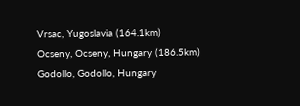Vrsac, Yugoslavia (164.1km)
Ocseny, Ocseny, Hungary (186.5km)
Godollo, Godollo, Hungary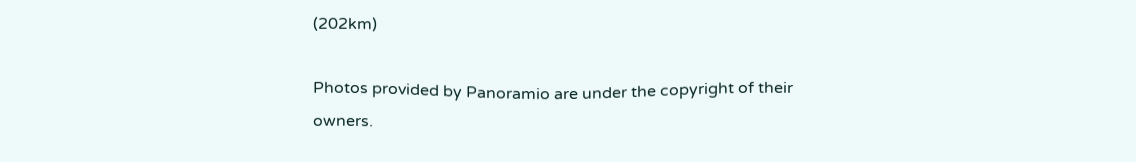(202km)

Photos provided by Panoramio are under the copyright of their owners.